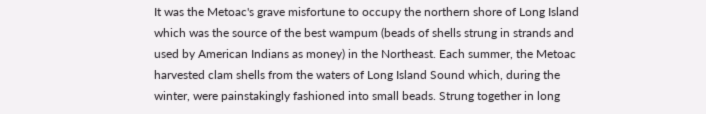It was the Metoac's grave misfortune to occupy the northern shore of Long Island which was the source of the best wampum (beads of shells strung in strands and used by American Indians as money) in the Northeast. Each summer, the Metoac harvested clam shells from the waters of Long Island Sound which, during the winter, were painstakingly fashioned into small beads. Strung together in long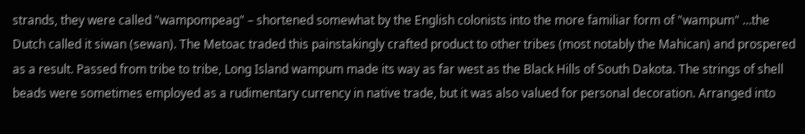strands, they were called "wampompeag" – shortened somewhat by the English colonists into the more familiar form of "wampum" …the Dutch called it siwan (sewan). The Metoac traded this painstakingly crafted product to other tribes (most notably the Mahican) and prospered as a result. Passed from tribe to tribe, Long Island wampum made its way as far west as the Black Hills of South Dakota. The strings of shell beads were sometimes employed as a rudimentary currency in native trade, but it was also valued for personal decoration. Arranged into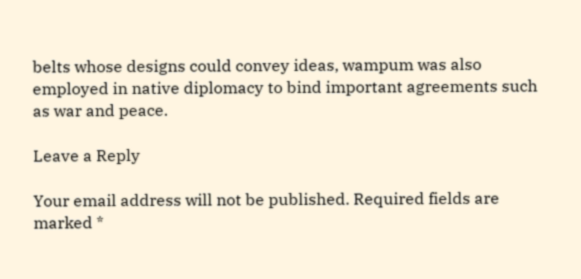belts whose designs could convey ideas, wampum was also employed in native diplomacy to bind important agreements such as war and peace.

Leave a Reply

Your email address will not be published. Required fields are marked *